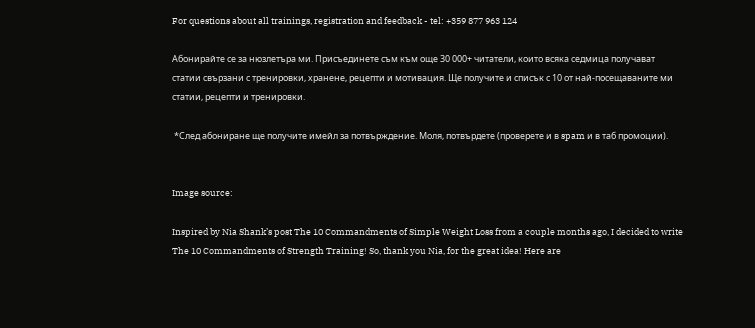For questions about all trainings, registration and feedback - tel: +359 877 963 124

Абонирайте се за нюзлетъра ми. Присъединете съм към още 30 000+ читатели, които всяка седмица получават статии свързани с тренировки, хранене, рецепти и мотивация. Ще получите и списък с 10 от най-посещаваните ми статии, рецепти и тренировки.

 *След абониране ще получите имейл за потвърждение. Моля, потвърдете (проверете и в spam и в таб промоции).


Image source:

Inspired by Nia Shank’s post The 10 Commandments of Simple Weight Loss from a couple months ago, I decided to write The 10 Commandments of Strength Training! So, thank you Nia, for the great idea! Here are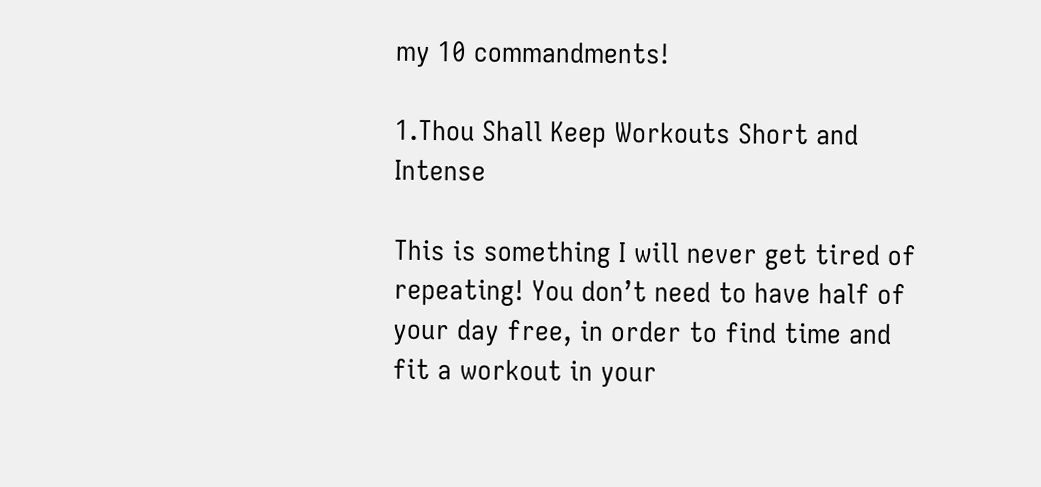my 10 commandments!

1.Thou Shall Keep Workouts Short and Intense

This is something I will never get tired of repeating! You don’t need to have half of your day free, in order to find time and fit a workout in your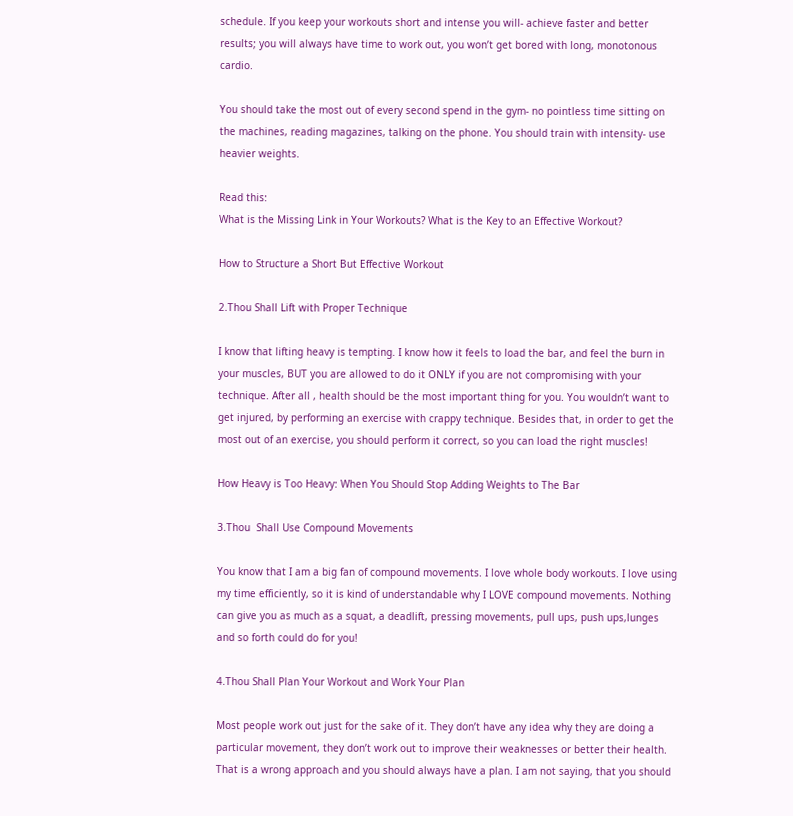schedule. If you keep your workouts short and intense you will- achieve faster and better results; you will always have time to work out, you won’t get bored with long, monotonous cardio.

You should take the most out of every second spend in the gym- no pointless time sitting on the machines, reading magazines, talking on the phone. You should train with intensity- use heavier weights.

Read this:
What is the Missing Link in Your Workouts? What is the Key to an Effective Workout?

How to Structure a Short But Effective Workout

2.Thou Shall Lift with Proper Technique

I know that lifting heavy is tempting. I know how it feels to load the bar, and feel the burn in your muscles, BUT you are allowed to do it ONLY if you are not compromising with your technique. After all , health should be the most important thing for you. You wouldn’t want to get injured, by performing an exercise with crappy technique. Besides that, in order to get the most out of an exercise, you should perform it correct, so you can load the right muscles!

How Heavy is Too Heavy: When You Should Stop Adding Weights to The Bar

3.Thou  Shall Use Compound Movements

You know that I am a big fan of compound movements. I love whole body workouts. I love using my time efficiently, so it is kind of understandable why I LOVE compound movements. Nothing can give you as much as a squat, a deadlift, pressing movements, pull ups, push ups,lunges and so forth could do for you!

4.Thou Shall Plan Your Workout and Work Your Plan

Most people work out just for the sake of it. They don’t have any idea why they are doing a particular movement, they don’t work out to improve their weaknesses or better their health. That is a wrong approach and you should always have a plan. I am not saying, that you should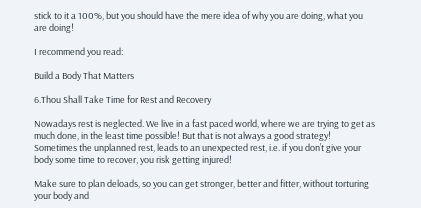stick to it a 100%, but you should have the mere idea of why you are doing, what you are doing!

I recommend you read:

Build a Body That Matters

6.Thou Shall Take Time for Rest and Recovery

Nowadays rest is neglected. We live in a fast paced world, where we are trying to get as much done, in the least time possible! But that is not always a good strategy! Sometimes the unplanned rest, leads to an unexpected rest, i.e. if you don’t give your body some time to recover, you risk getting injured!

Make sure to plan deloads, so you can get stronger, better and fitter, without torturing your body and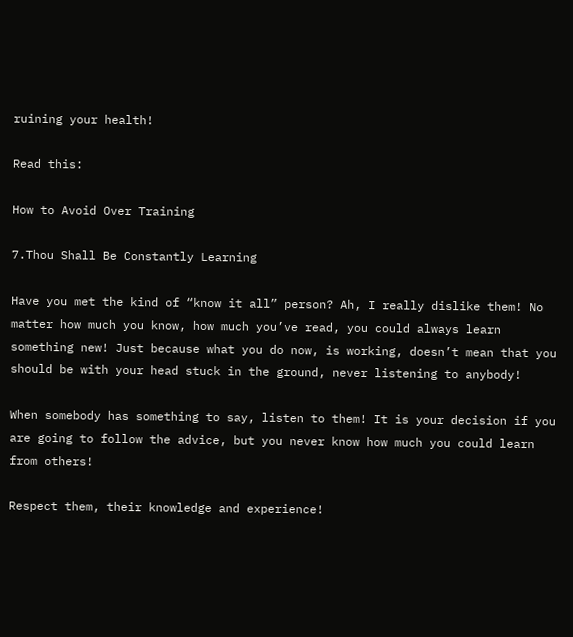ruining your health!

Read this:

How to Avoid Over Training

7.Thou Shall Be Constantly Learning

Have you met the kind of “know it all” person? Ah, I really dislike them! No matter how much you know, how much you’ve read, you could always learn something new! Just because what you do now, is working, doesn’t mean that you should be with your head stuck in the ground, never listening to anybody!

When somebody has something to say, listen to them! It is your decision if you are going to follow the advice, but you never know how much you could learn from others!

Respect them, their knowledge and experience!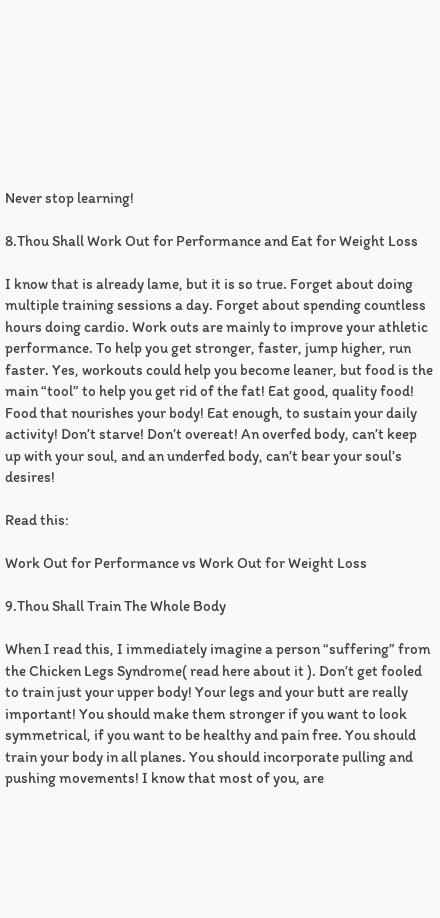Never stop learning!

8.Thou Shall Work Out for Performance and Eat for Weight Loss

I know that is already lame, but it is so true. Forget about doing multiple training sessions a day. Forget about spending countless hours doing cardio. Work outs are mainly to improve your athletic performance. To help you get stronger, faster, jump higher, run faster. Yes, workouts could help you become leaner, but food is the main “tool” to help you get rid of the fat! Eat good, quality food! Food that nourishes your body! Eat enough, to sustain your daily activity! Don’t starve! Don’t overeat! An overfed body, can’t keep up with your soul, and an underfed body, can’t bear your soul’s desires!

Read this:

Work Out for Performance vs Work Out for Weight Loss

9.Thou Shall Train The Whole Body

When I read this, I immediately imagine a person “suffering” from the Chicken Legs Syndrome( read here about it ). Don’t get fooled to train just your upper body! Your legs and your butt are really important! You should make them stronger if you want to look symmetrical, if you want to be healthy and pain free. You should train your body in all planes. You should incorporate pulling and pushing movements! I know that most of you, are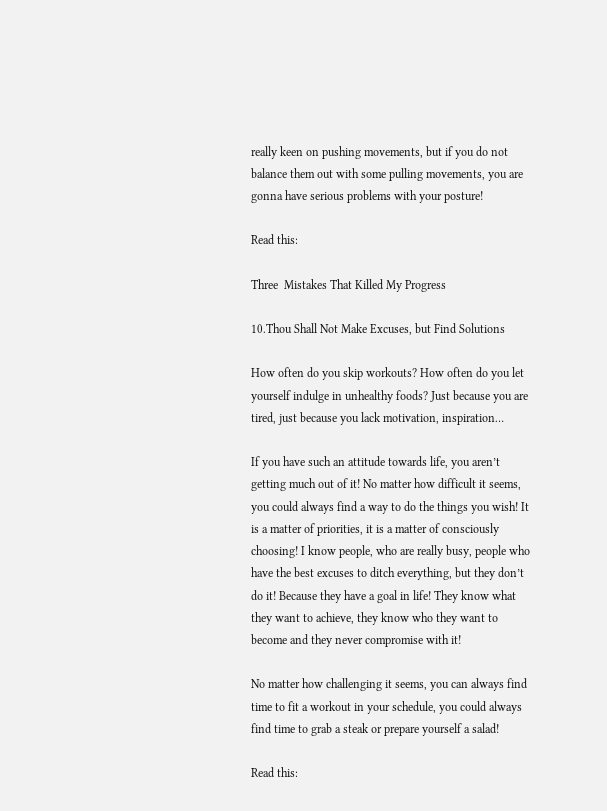really keen on pushing movements, but if you do not balance them out with some pulling movements, you are gonna have serious problems with your posture!

Read this:

Three  Mistakes That Killed My Progress

10.Thou Shall Not Make Excuses, but Find Solutions

How often do you skip workouts? How often do you let yourself indulge in unhealthy foods? Just because you are tired, just because you lack motivation, inspiration…

If you have such an attitude towards life, you aren’t getting much out of it! No matter how difficult it seems, you could always find a way to do the things you wish! It is a matter of priorities, it is a matter of consciously choosing! I know people, who are really busy, people who have the best excuses to ditch everything, but they don’t do it! Because they have a goal in life! They know what they want to achieve, they know who they want to become and they never compromise with it!

No matter how challenging it seems, you can always find time to fit a workout in your schedule, you could always find time to grab a steak or prepare yourself a salad!

Read this: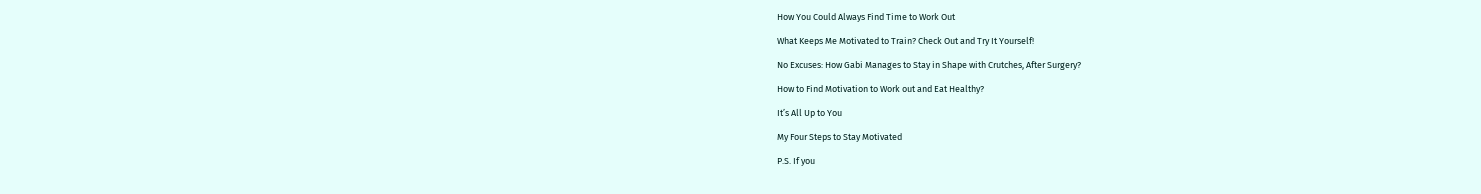How You Could Always Find Time to Work Out

What Keeps Me Motivated to Train? Check Out and Try It Yourself!

No Excuses: How Gabi Manages to Stay in Shape with Crutches, After Surgery?

How to Find Motivation to Work out and Eat Healthy?

It’s All Up to You

My Four Steps to Stay Motivated

P.S. If you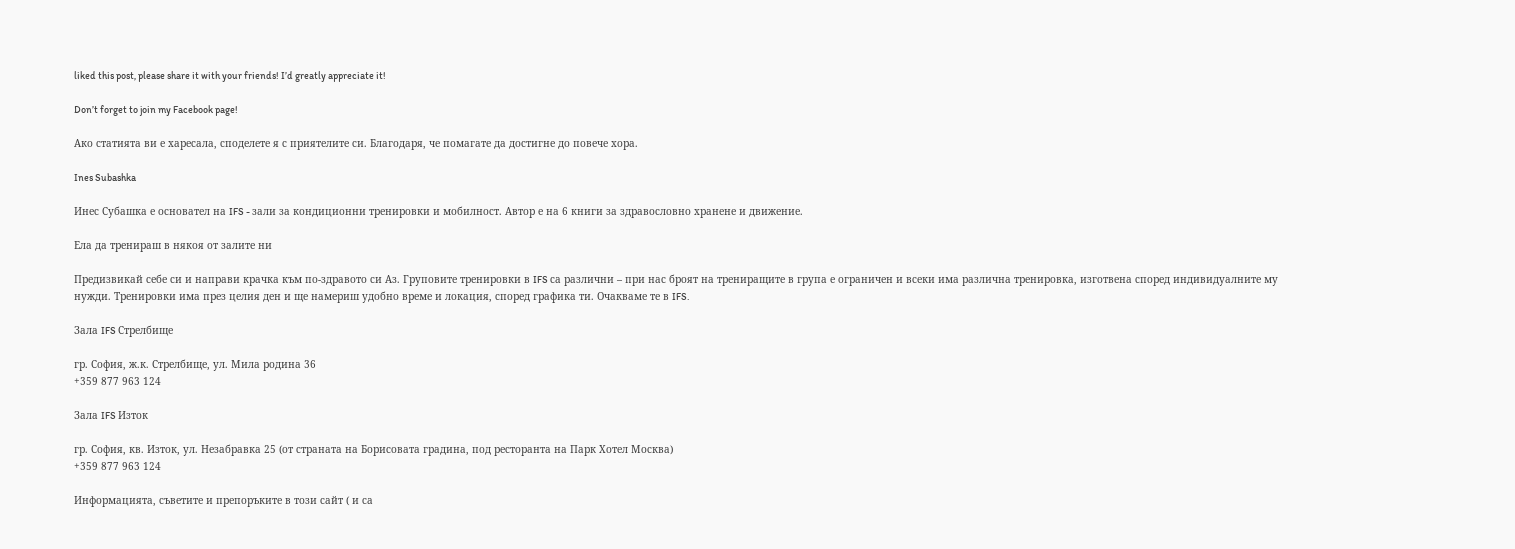liked this post, please share it with your friends! I’d greatly appreciate it!

Don’t forget to join my Facebook page!

Ако статията ви е харесала, споделете я с приятелите си. Благодаря, че помагате да достигне до повече хора.

Ines Subashka

Инес Субашка е основател на IFS - зали за кондиционни тренировки и мобилност. Автор е на 6 книги за здравословно хранене и движение.

Ела да тренираш в някоя от залите ни

Предизвикай себе си и направи крачка към по-здравото си Аз. Груповите тренировки в IFS са различни – при нас броят на трениращите в група е ограничен и всеки има различна тренировка, изготвена според индивидуалните му нужди. Тренировки има през целия ден и ще намериш удобно време и локация, според графика ти. Очакваме те в IFS.

Зала IFS Стрелбище

гр. София, ж.к. Стрелбище, ул. Мила родина 36
+359 877 963 124

Зала IFS Изток

гр. София, кв. Изток, ул. Незабравка 25 (от страната на Борисовата градина, под ресторанта на Парк Хотел Москва)
+359 877 963 124

Информацията, съветите и препоръките в този сайт ( и са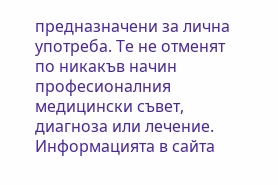предназначени за лична употреба. Те не отменят по никакъв начин професионалния медицински съвет, диагноза или лечение. Информацията в сайта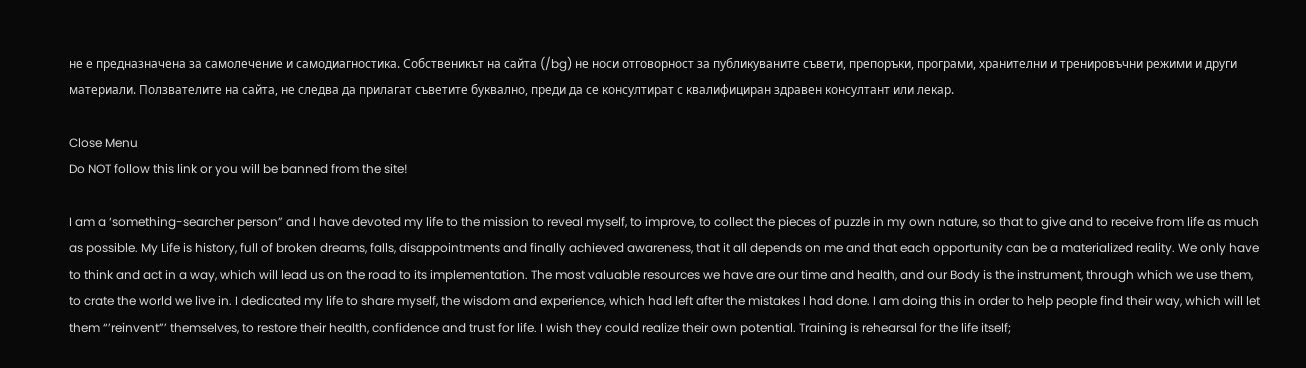не е предназначена за самолечение и самодиагностика. Собственикът на сайта (/bg) не носи отговорност за публикуваните съвети, препоръки, програми, хранителни и тренировъчни режими и други материали. Ползвателите на сайта, не следва да прилагат съветите буквално, преди да се консултират с квалифициран здравен консултант или лекар.

Close Menu
Do NOT follow this link or you will be banned from the site!

I am a ‘something-searcher person” and I have devoted my life to the mission to reveal myself, to improve, to collect the pieces of puzzle in my own nature, so that to give and to receive from life as much as possible. My Life is history, full of broken dreams, falls, disappointments and finally achieved awareness, that it all depends on me and that each opportunity can be a materialized reality. We only have to think and act in a way, which will lead us on the road to its implementation. The most valuable resources we have are our time and health, and our Body is the instrument, through which we use them, to crate the world we live in. I dedicated my life to share myself, the wisdom and experience, which had left after the mistakes I had done. I am doing this in order to help people find their way, which will let them “’reinvent”’ themselves, to restore their health, confidence and trust for life. I wish they could realize their own potential. Training is rehearsal for the life itself;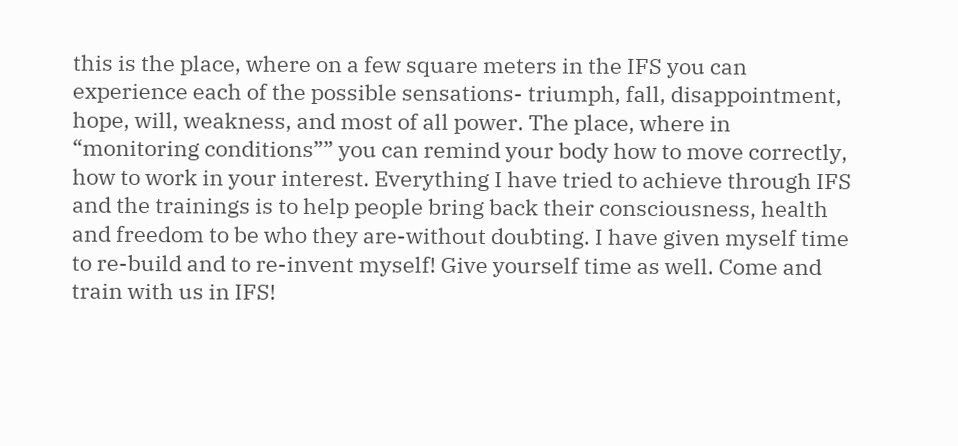this is the place, where on a few square meters in the IFS you can experience each of the possible sensations- triumph, fall, disappointment, hope, will, weakness, and most of all power. The place, where in “monitoring conditions”” you can remind your body how to move correctly, how to work in your interest. Everything I have tried to achieve through IFS and the trainings is to help people bring back their consciousness, health and freedom to be who they are-without doubting. I have given myself time to re-build and to re-invent myself! Give yourself time as well. Come and train with us in IFS!